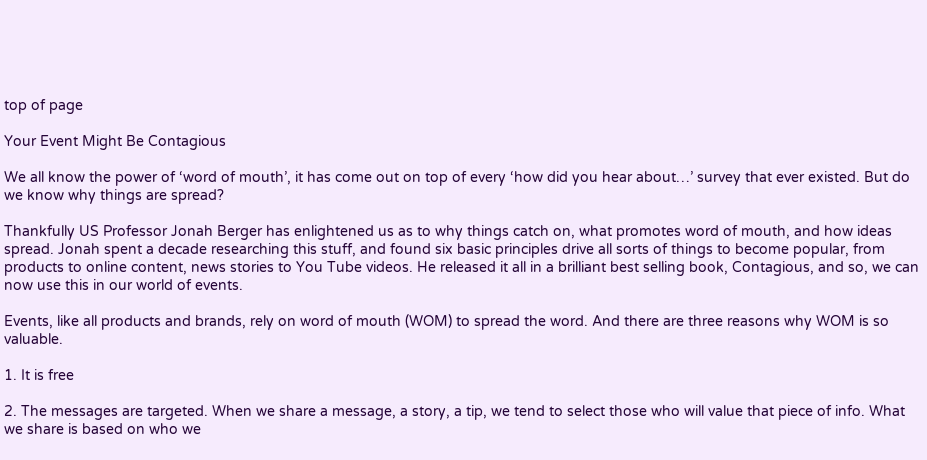top of page

Your Event Might Be Contagious

We all know the power of ‘word of mouth’, it has come out on top of every ‘how did you hear about…’ survey that ever existed. But do we know why things are spread?

Thankfully US Professor Jonah Berger has enlightened us as to why things catch on, what promotes word of mouth, and how ideas spread. Jonah spent a decade researching this stuff, and found six basic principles drive all sorts of things to become popular, from products to online content, news stories to You Tube videos. He released it all in a brilliant best selling book, Contagious, and so, we can now use this in our world of events.

Events, like all products and brands, rely on word of mouth (WOM) to spread the word. And there are three reasons why WOM is so valuable.

1. It is free

2. The messages are targeted. When we share a message, a story, a tip, we tend to select those who will value that piece of info. What we share is based on who we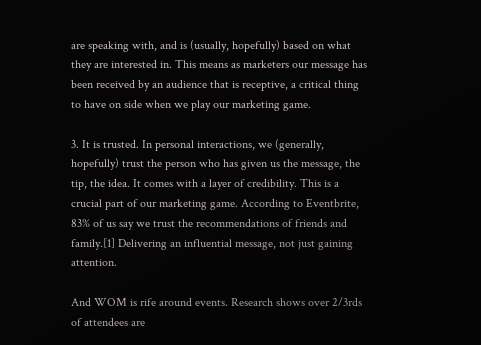are speaking with, and is (usually, hopefully) based on what they are interested in. This means as marketers our message has been received by an audience that is receptive, a critical thing to have on side when we play our marketing game.

3. It is trusted. In personal interactions, we (generally, hopefully) trust the person who has given us the message, the tip, the idea. It comes with a layer of credibility. This is a crucial part of our marketing game. According to Eventbrite, 83% of us say we trust the recommendations of friends and family.[1] Delivering an influential message, not just gaining attention.

And WOM is rife around events. Research shows over 2/3rds of attendees are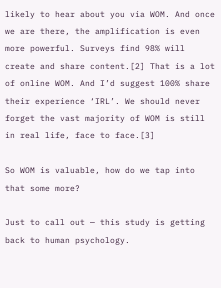likely to hear about you via WOM. And once we are there, the amplification is even more powerful. Surveys find 98% will create and share content.[2] That is a lot of online WOM. And I’d suggest 100% share their experience ‘IRL’. We should never forget the vast majority of WOM is still in real life, face to face.[3]

So WOM is valuable, how do we tap into that some more?

Just to call out — this study is getting back to human psychology.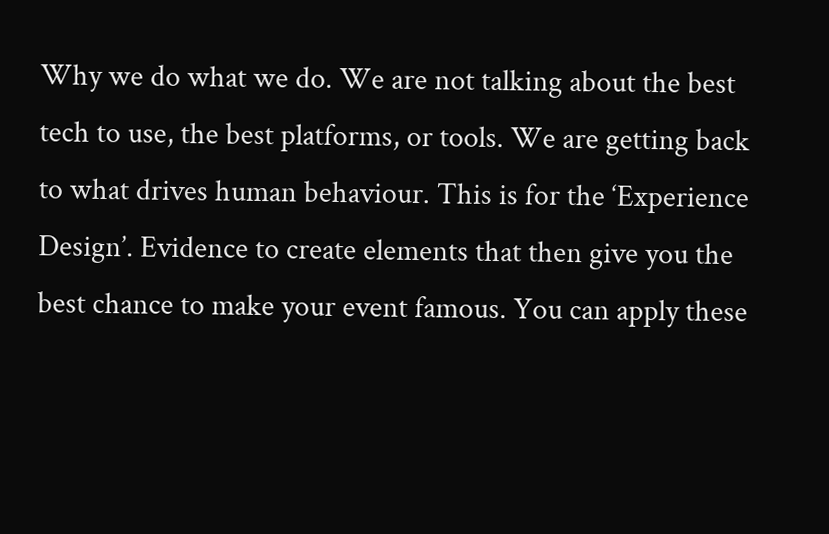Why we do what we do. We are not talking about the best tech to use, the best platforms, or tools. We are getting back to what drives human behaviour. This is for the ‘Experience Design’. Evidence to create elements that then give you the best chance to make your event famous. You can apply these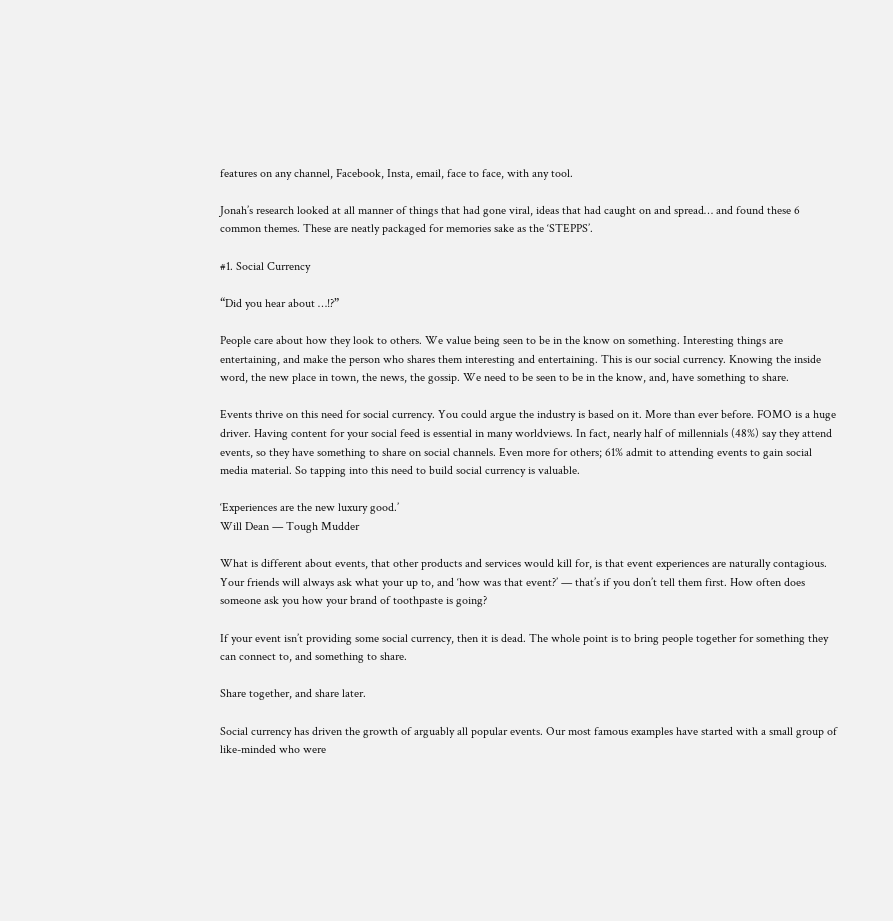features on any channel, Facebook, Insta, email, face to face, with any tool.

Jonah’s research looked at all manner of things that had gone viral, ideas that had caught on and spread… and found these 6 common themes. These are neatly packaged for memories sake as the ‘STEPPS’.

#1. Social Currency

“Did you hear about …!?”

People care about how they look to others. We value being seen to be in the know on something. Interesting things are entertaining, and make the person who shares them interesting and entertaining. This is our social currency. Knowing the inside word, the new place in town, the news, the gossip. We need to be seen to be in the know, and, have something to share.

Events thrive on this need for social currency. You could argue the industry is based on it. More than ever before. FOMO is a huge driver. Having content for your social feed is essential in many worldviews. In fact, nearly half of millennials (48%) say they attend events, so they have something to share on social channels. Even more for others; 61% admit to attending events to gain social media material. So tapping into this need to build social currency is valuable.

‘Experiences are the new luxury good.’
Will Dean — Tough Mudder

What is different about events, that other products and services would kill for, is that event experiences are naturally contagious. Your friends will always ask what your up to, and ‘how was that event?’ — that’s if you don’t tell them first. How often does someone ask you how your brand of toothpaste is going?

If your event isn’t providing some social currency, then it is dead. The whole point is to bring people together for something they can connect to, and something to share.

Share together, and share later.

Social currency has driven the growth of arguably all popular events. Our most famous examples have started with a small group of like-minded who were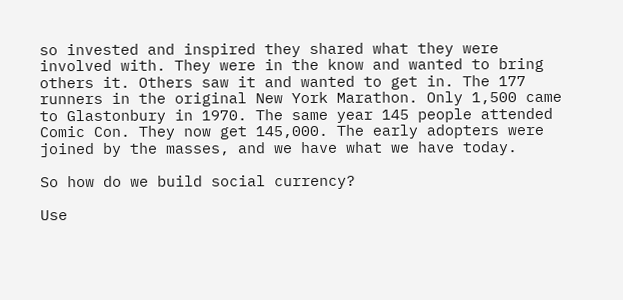so invested and inspired they shared what they were involved with. They were in the know and wanted to bring others it. Others saw it and wanted to get in. The 177 runners in the original New York Marathon. Only 1,500 came to Glastonbury in 1970. The same year 145 people attended Comic Con. They now get 145,000. The early adopters were joined by the masses, and we have what we have today.

So how do we build social currency?

Use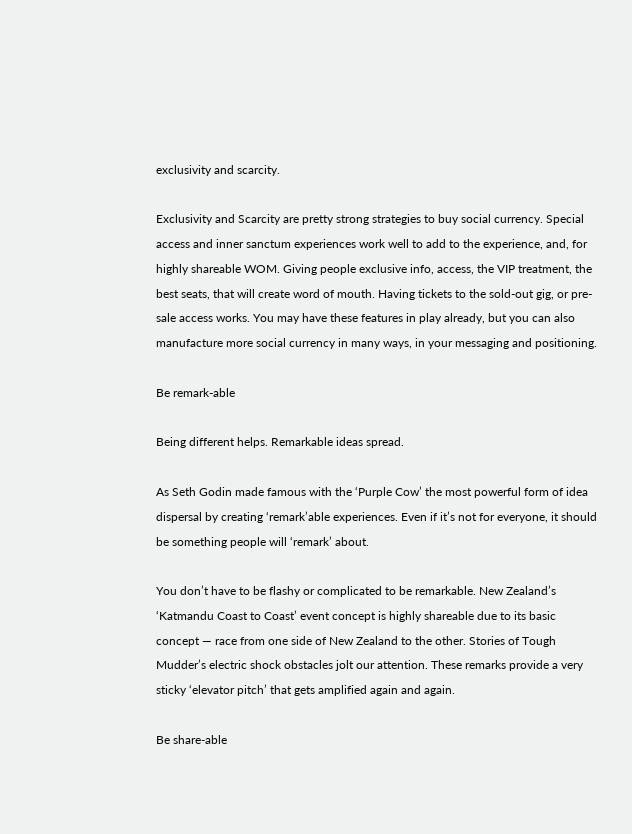exclusivity and scarcity.

Exclusivity and Scarcity are pretty strong strategies to buy social currency. Special access and inner sanctum experiences work well to add to the experience, and, for highly shareable WOM. Giving people exclusive info, access, the VIP treatment, the best seats, that will create word of mouth. Having tickets to the sold-out gig, or pre-sale access works. You may have these features in play already, but you can also manufacture more social currency in many ways, in your messaging and positioning.

Be remark-able

Being different helps. Remarkable ideas spread.

As Seth Godin made famous with the ‘Purple Cow’ the most powerful form of idea dispersal by creating ‘remark’able experiences. Even if it’s not for everyone, it should be something people will ‘remark’ about.

You don’t have to be flashy or complicated to be remarkable. New Zealand’s ‘Katmandu Coast to Coast’ event concept is highly shareable due to its basic concept — race from one side of New Zealand to the other. Stories of Tough Mudder’s electric shock obstacles jolt our attention. These remarks provide a very sticky ‘elevator pitch’ that gets amplified again and again.

Be share-able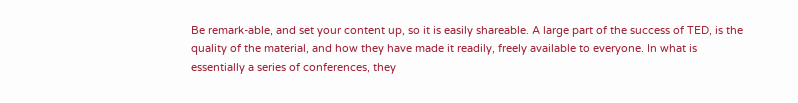Be remark-able, and set your content up, so it is easily shareable. A large part of the success of TED, is the quality of the material, and how they have made it readily, freely available to everyone. In what is essentially a series of conferences, they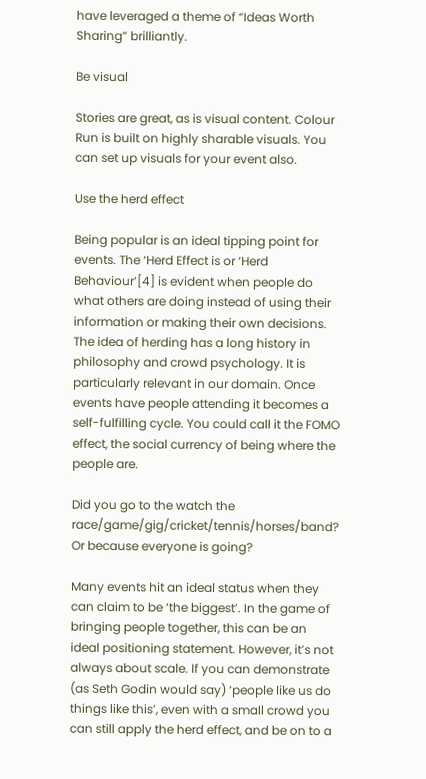have leveraged a theme of “Ideas Worth Sharing” brilliantly.

Be visual

Stories are great, as is visual content. Colour Run is built on highly sharable visuals. You can set up visuals for your event also.

Use the herd effect

Being popular is an ideal tipping point for events. The ‘Herd Effect is or ‘Herd Behaviour’[4] is evident when people do what others are doing instead of using their information or making their own decisions. The idea of herding has a long history in philosophy and crowd psychology. It is particularly relevant in our domain. Once events have people attending it becomes a self-fulfilling cycle. You could call it the FOMO effect, the social currency of being where the people are.

Did you go to the watch the race/game/gig/cricket/tennis/horses/band?
Or because everyone is going?

Many events hit an ideal status when they can claim to be ‘the biggest’. In the game of bringing people together, this can be an ideal positioning statement. However, it’s not always about scale. If you can demonstrate (as Seth Godin would say) ‘people like us do things like this’, even with a small crowd you can still apply the herd effect, and be on to a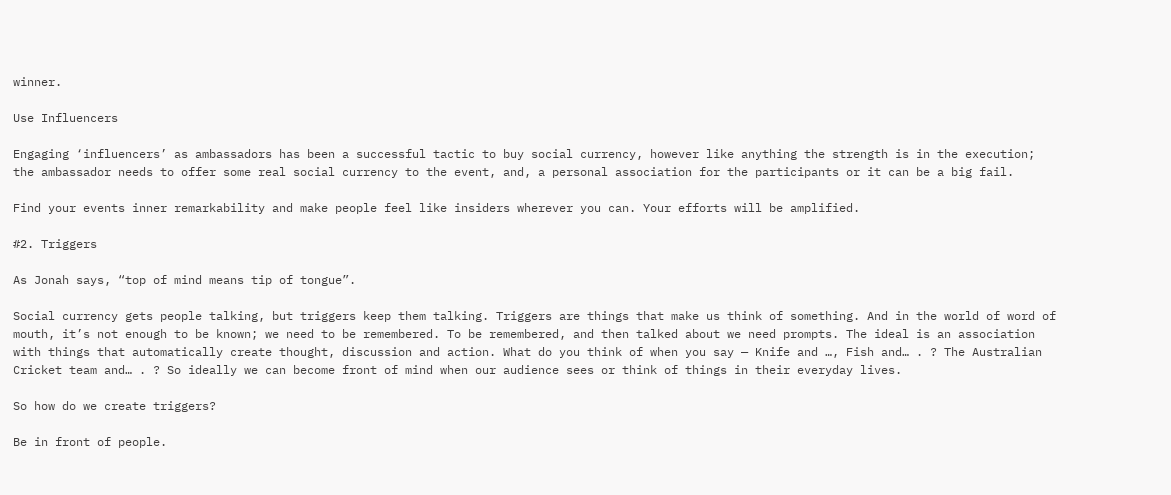winner.

Use Influencers

Engaging ‘influencers’ as ambassadors has been a successful tactic to buy social currency, however like anything the strength is in the execution; the ambassador needs to offer some real social currency to the event, and, a personal association for the participants or it can be a big fail.

Find your events inner remarkability and make people feel like insiders wherever you can. Your efforts will be amplified.

#2. Triggers

As Jonah says, “top of mind means tip of tongue”.

Social currency gets people talking, but triggers keep them talking. Triggers are things that make us think of something. And in the world of word of mouth, it’s not enough to be known; we need to be remembered. To be remembered, and then talked about we need prompts. The ideal is an association with things that automatically create thought, discussion and action. What do you think of when you say — Knife and …, Fish and… . ? The Australian Cricket team and… . ? So ideally we can become front of mind when our audience sees or think of things in their everyday lives.

So how do we create triggers?

Be in front of people.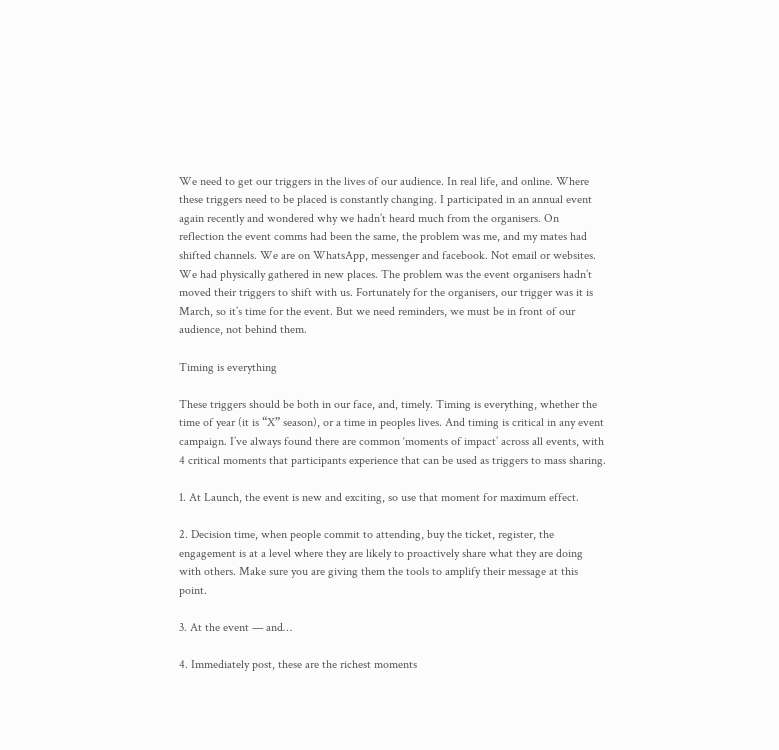We need to get our triggers in the lives of our audience. In real life, and online. Where these triggers need to be placed is constantly changing. I participated in an annual event again recently and wondered why we hadn’t heard much from the organisers. On reflection the event comms had been the same, the problem was me, and my mates had shifted channels. We are on WhatsApp, messenger and facebook. Not email or websites. We had physically gathered in new places. The problem was the event organisers hadn’t moved their triggers to shift with us. Fortunately for the organisers, our trigger was it is March, so it’s time for the event. But we need reminders, we must be in front of our audience, not behind them.

Timing is everything

These triggers should be both in our face, and, timely. Timing is everything, whether the time of year (it is “X” season), or a time in peoples lives. And timing is critical in any event campaign. I’ve always found there are common ‘moments of impact’ across all events, with 4 critical moments that participants experience that can be used as triggers to mass sharing.

1. At Launch, the event is new and exciting, so use that moment for maximum effect.

2. Decision time, when people commit to attending, buy the ticket, register, the engagement is at a level where they are likely to proactively share what they are doing with others. Make sure you are giving them the tools to amplify their message at this point.

3. At the event — and…

4. Immediately post, these are the richest moments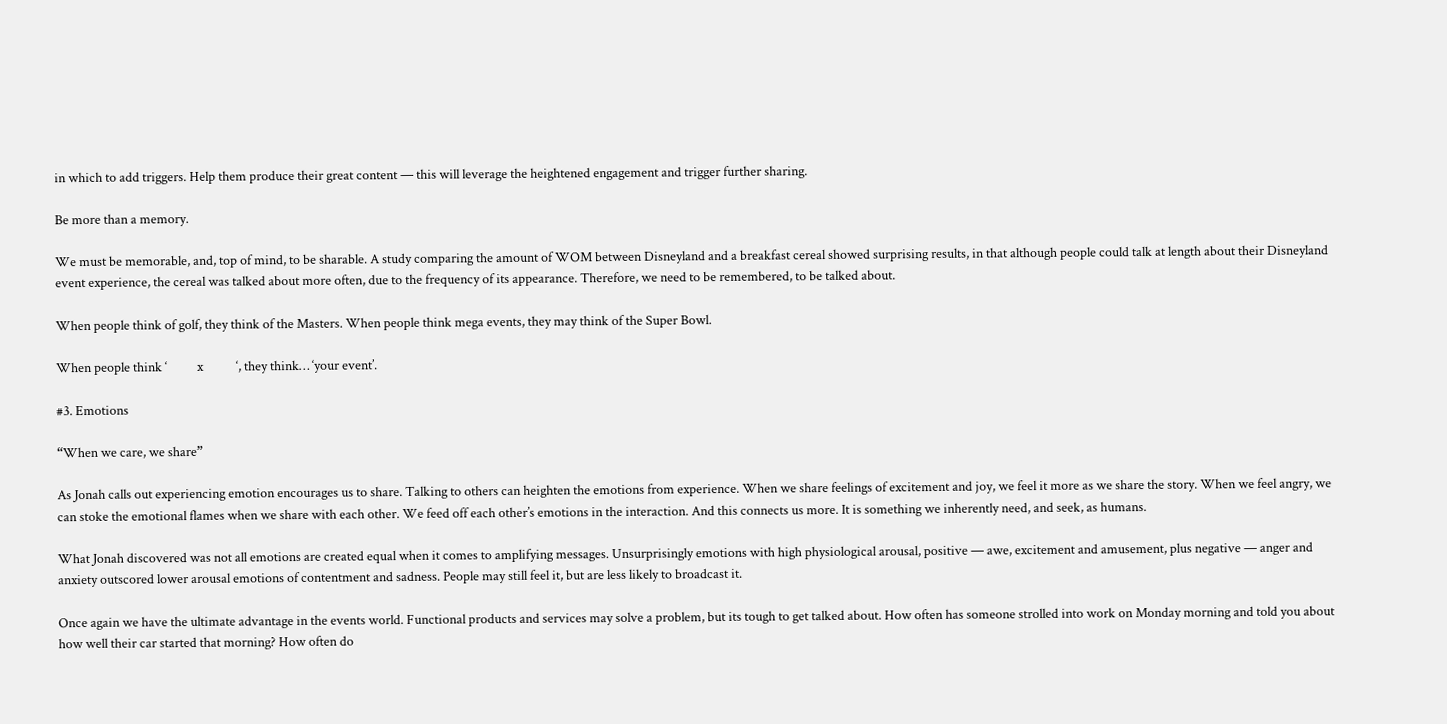in which to add triggers. Help them produce their great content — this will leverage the heightened engagement and trigger further sharing.

Be more than a memory.

We must be memorable, and, top of mind, to be sharable. A study comparing the amount of WOM between Disneyland and a breakfast cereal showed surprising results, in that although people could talk at length about their Disneyland event experience, the cereal was talked about more often, due to the frequency of its appearance. Therefore, we need to be remembered, to be talked about.

When people think of golf, they think of the Masters. When people think mega events, they may think of the Super Bowl.

When people think ‘          x           ‘, they think… ‘your event’.

#3. Emotions

“When we care, we share”

As Jonah calls out experiencing emotion encourages us to share. Talking to others can heighten the emotions from experience. When we share feelings of excitement and joy, we feel it more as we share the story. When we feel angry, we can stoke the emotional flames when we share with each other. We feed off each other’s emotions in the interaction. And this connects us more. It is something we inherently need, and seek, as humans.

What Jonah discovered was not all emotions are created equal when it comes to amplifying messages. Unsurprisingly emotions with high physiological arousal, positive — awe, excitement and amusement, plus negative — anger and anxiety outscored lower arousal emotions of contentment and sadness. People may still feel it, but are less likely to broadcast it.

Once again we have the ultimate advantage in the events world. Functional products and services may solve a problem, but its tough to get talked about. How often has someone strolled into work on Monday morning and told you about how well their car started that morning? How often do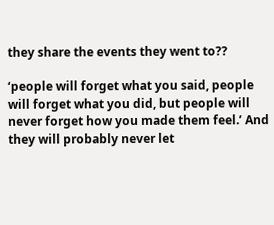they share the events they went to??

‘people will forget what you said, people will forget what you did, but people will never forget how you made them feel.’ And they will probably never let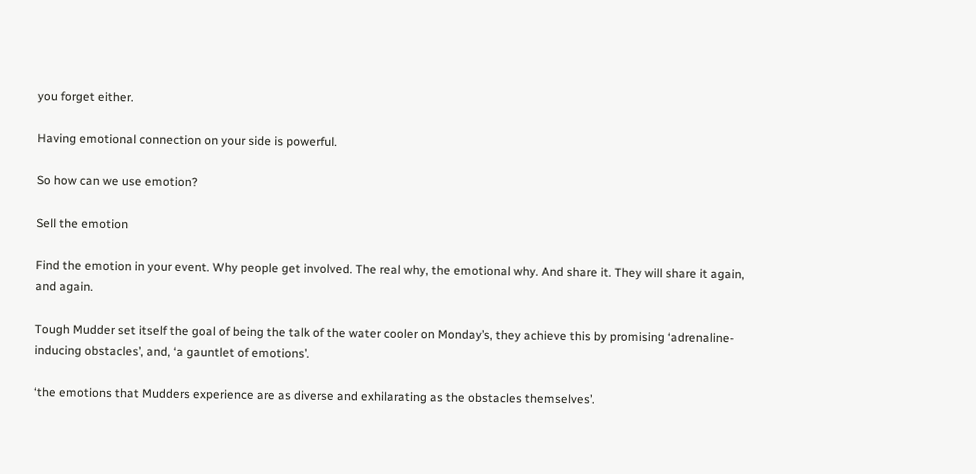you forget either.

Having emotional connection on your side is powerful.

So how can we use emotion?

Sell the emotion

Find the emotion in your event. Why people get involved. The real why, the emotional why. And share it. They will share it again, and again.

Tough Mudder set itself the goal of being the talk of the water cooler on Monday’s, they achieve this by promising ‘adrenaline-inducing obstacles’, and, ‘a gauntlet of emotions’.

‘the emotions that Mudders experience are as diverse and exhilarating as the obstacles themselves’.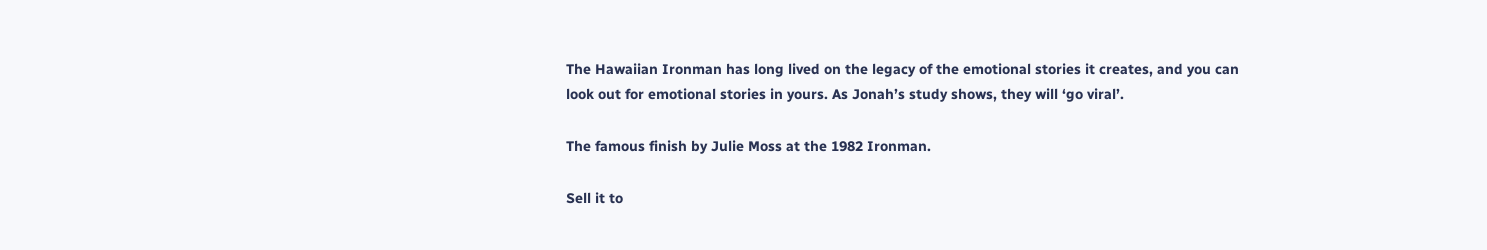The Hawaiian Ironman has long lived on the legacy of the emotional stories it creates, and you can look out for emotional stories in yours. As Jonah’s study shows, they will ‘go viral’.

The famous finish by Julie Moss at the 1982 Ironman.

Sell it to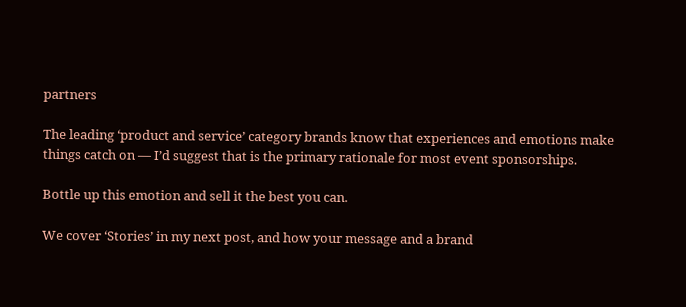partners

The leading ‘product and service’ category brands know that experiences and emotions make things catch on — I’d suggest that is the primary rationale for most event sponsorships.

Bottle up this emotion and sell it the best you can.

We cover ‘Stories’ in my next post, and how your message and a brand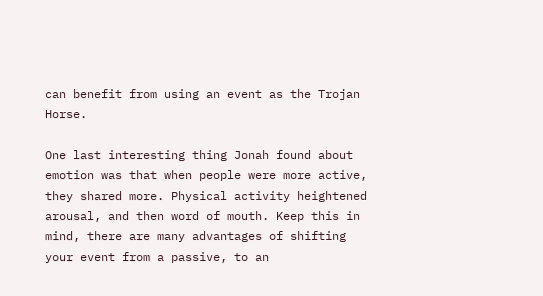can benefit from using an event as the Trojan Horse.

One last interesting thing Jonah found about emotion was that when people were more active, they shared more. Physical activity heightened arousal, and then word of mouth. Keep this in mind, there are many advantages of shifting your event from a passive, to an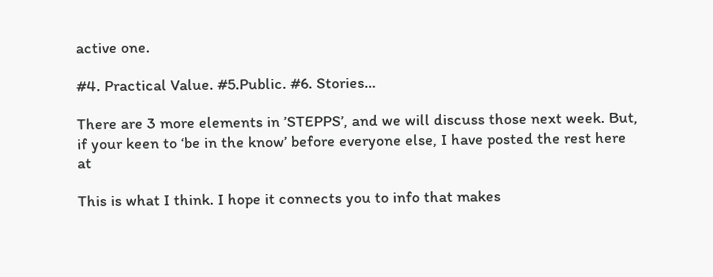active one.

#4. Practical Value. #5.Public. #6. Stories…

There are 3 more elements in ’STEPPS’, and we will discuss those next week. But, if your keen to ‘be in the know’ before everyone else, I have posted the rest here at

This is what I think. I hope it connects you to info that makes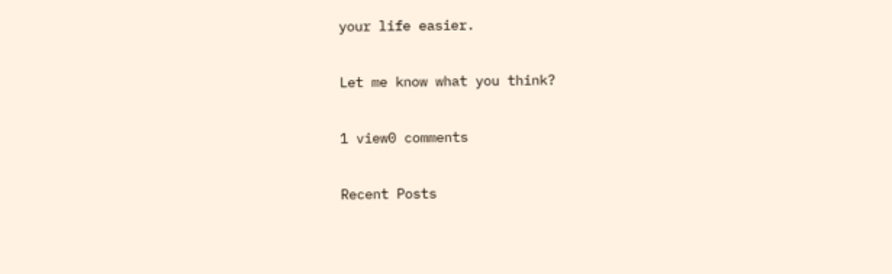your life easier.

Let me know what you think?

1 view0 comments

Recent Posts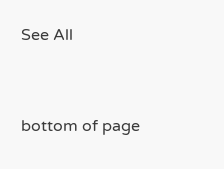See All


bottom of page